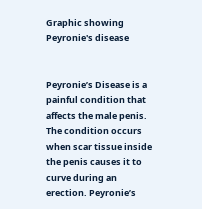Graphic showing Peyronie's disease


Peyronie’s Disease is a painful condition that affects the male penis. The condition occurs when scar tissue inside the penis causes it to curve during an erection. Peyronie’s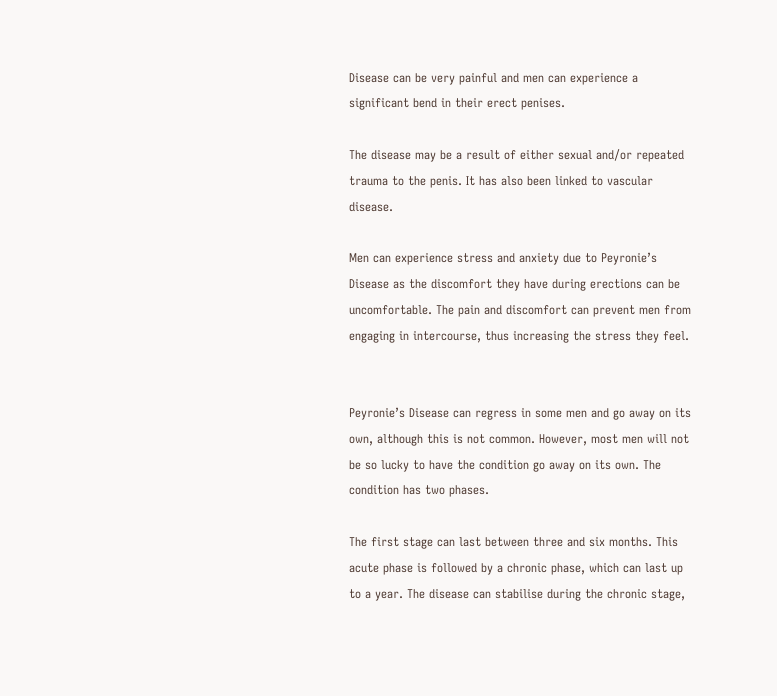Disease can be very painful and men can experience a significant bend in their erect penises.

The disease may be a result of either sexual and/or repeated trauma to the penis. It has also been linked to vascular disease.

Men can experience stress and anxiety due to Peyronie’s Disease as the discomfort they have during erections can be uncomfortable. The pain and discomfort can prevent men from engaging in intercourse, thus increasing the stress they feel.


Peyronie’s Disease can regress in some men and go away on its own, although this is not common. However, most men will not be so lucky to have the condition go away on its own. The condition has two phases.

The first stage can last between three and six months. This acute phase is followed by a chronic phase, which can last up to a year. The disease can stabilise during the chronic stage,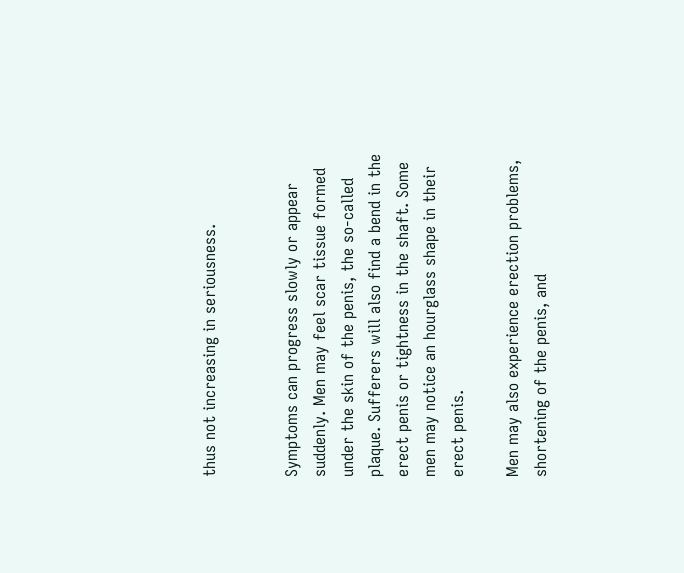thus not increasing in seriousness.


Symptoms can progress slowly or appear suddenly. Men may feel scar tissue formed under the skin of the penis, the so-called plaque. Sufferers will also find a bend in the erect penis or tightness in the shaft. Some men may notice an hourglass shape in their erect penis.

Men may also experience erection problems, shortening of the penis, and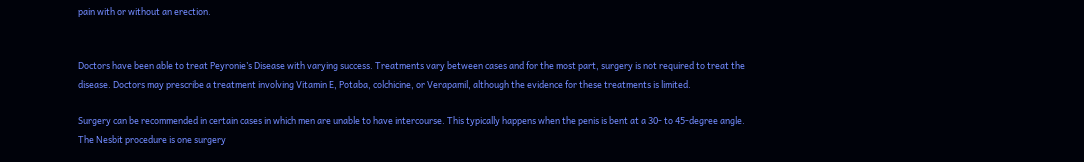pain with or without an erection.


Doctors have been able to treat Peyronie’s Disease with varying success. Treatments vary between cases and for the most part, surgery is not required to treat the disease. Doctors may prescribe a treatment involving Vitamin E, Potaba, colchicine, or Verapamil, although the evidence for these treatments is limited.

Surgery can be recommended in certain cases in which men are unable to have intercourse. This typically happens when the penis is bent at a 30- to 45-degree angle. The Nesbit procedure is one surgery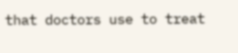that doctors use to treat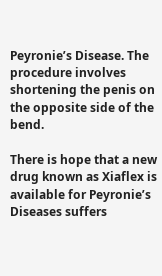Peyronie’s Disease. The procedure involves shortening the penis on the opposite side of the bend.

There is hope that a new drug known as Xiaflex is available for Peyronie’s Diseases suffers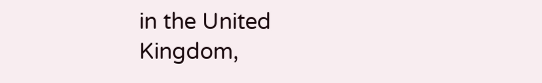in the United Kingdom,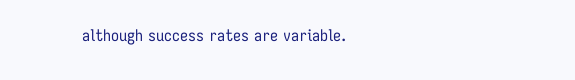although success rates are variable.